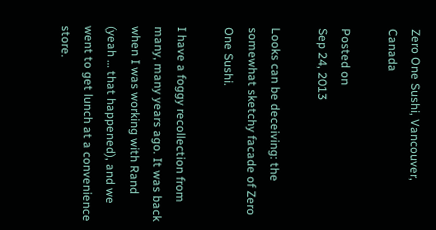Zero One Sushi, Vancouver, Canada

Posted on
Sep 24, 2013

Looks can be deceiving: the somewhat sketchy facade of Zero One Sushi.

I have a foggy recollection from many, many years ago. It was back when I was working with Rand (yeah … that happened), and we went to get lunch at a convenience store.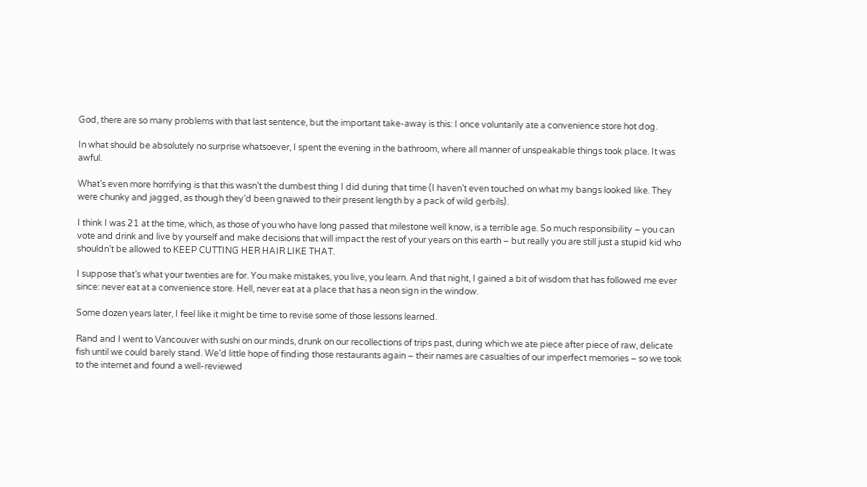God, there are so many problems with that last sentence, but the important take-away is this: I once voluntarily ate a convenience store hot dog.

In what should be absolutely no surprise whatsoever, I spent the evening in the bathroom, where all manner of unspeakable things took place. It was awful.

What’s even more horrifying is that this wasn’t the dumbest thing I did during that time (I haven’t even touched on what my bangs looked like. They were chunky and jagged, as though they’d been gnawed to their present length by a pack of wild gerbils).

I think I was 21 at the time, which, as those of you who have long passed that milestone well know, is a terrible age. So much responsibility – you can vote and drink and live by yourself and make decisions that will impact the rest of your years on this earth – but really you are still just a stupid kid who shouldn’t be allowed to KEEP CUTTING HER HAIR LIKE THAT.

I suppose that’s what your twenties are for. You make mistakes, you live, you learn. And that night, I gained a bit of wisdom that has followed me ever since: never eat at a convenience store. Hell, never eat at a place that has a neon sign in the window.

Some dozen years later, I feel like it might be time to revise some of those lessons learned.

Rand and I went to Vancouver with sushi on our minds, drunk on our recollections of trips past, during which we ate piece after piece of raw, delicate fish until we could barely stand. We’d little hope of finding those restaurants again – their names are casualties of our imperfect memories – so we took to the internet and found a well-reviewed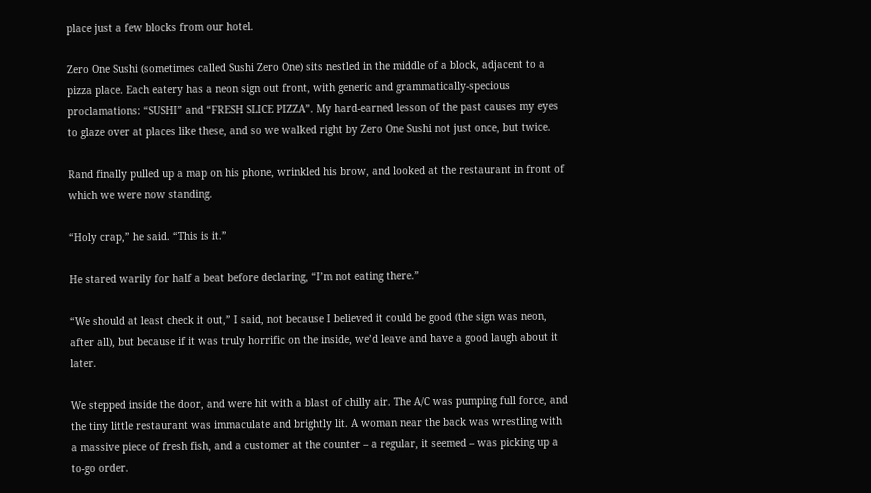place just a few blocks from our hotel.

Zero One Sushi (sometimes called Sushi Zero One) sits nestled in the middle of a block, adjacent to a pizza place. Each eatery has a neon sign out front, with generic and grammatically-specious proclamations: “SUSHI” and “FRESH SLICE PIZZA”. My hard-earned lesson of the past causes my eyes to glaze over at places like these, and so we walked right by Zero One Sushi not just once, but twice.

Rand finally pulled up a map on his phone, wrinkled his brow, and looked at the restaurant in front of which we were now standing.

“Holy crap,” he said. “This is it.”

He stared warily for half a beat before declaring, “I’m not eating there.”

“We should at least check it out,” I said, not because I believed it could be good (the sign was neon, after all), but because if it was truly horrific on the inside, we’d leave and have a good laugh about it later.

We stepped inside the door, and were hit with a blast of chilly air. The A/C was pumping full force, and the tiny little restaurant was immaculate and brightly lit. A woman near the back was wrestling with a massive piece of fresh fish, and a customer at the counter – a regular, it seemed – was picking up a to-go order.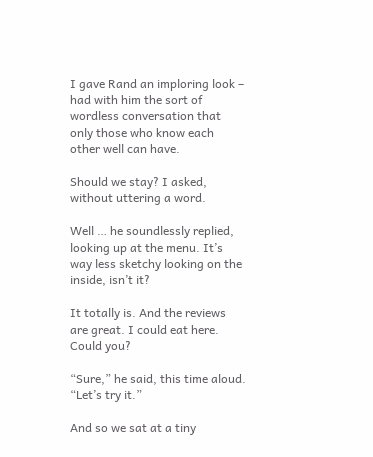I gave Rand an imploring look – had with him the sort of wordless conversation that only those who know each other well can have.

Should we stay? I asked, without uttering a word.

Well … he soundlessly replied, looking up at the menu. It’s way less sketchy looking on the inside, isn’t it?

It totally is. And the reviews are great. I could eat here. Could you?

“Sure,” he said, this time aloud. “Let’s try it.”

And so we sat at a tiny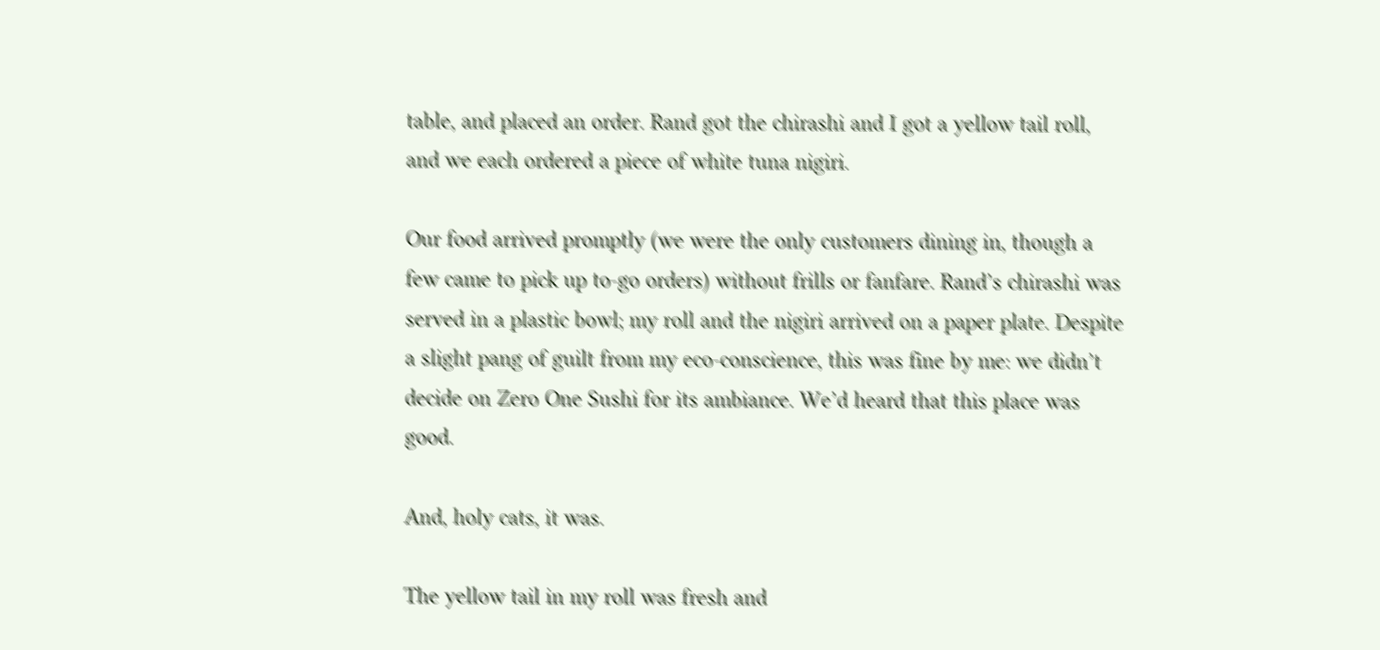table, and placed an order. Rand got the chirashi and I got a yellow tail roll, and we each ordered a piece of white tuna nigiri.

Our food arrived promptly (we were the only customers dining in, though a few came to pick up to-go orders) without frills or fanfare. Rand’s chirashi was served in a plastic bowl; my roll and the nigiri arrived on a paper plate. Despite a slight pang of guilt from my eco-conscience, this was fine by me: we didn’t decide on Zero One Sushi for its ambiance. We’d heard that this place was good.

And, holy cats, it was.

The yellow tail in my roll was fresh and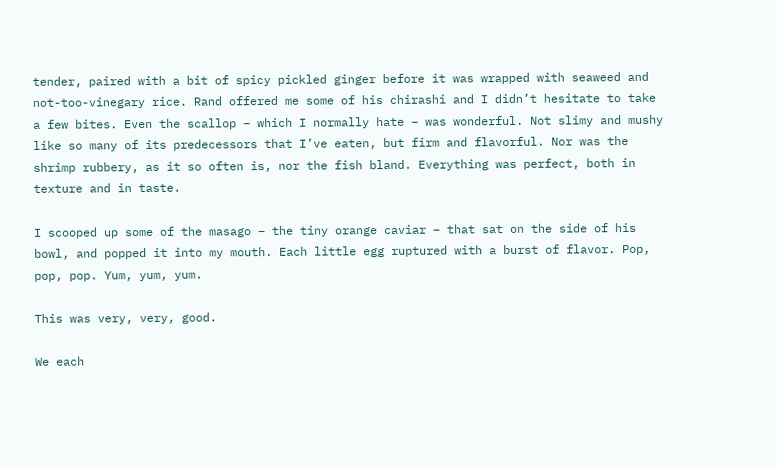tender, paired with a bit of spicy pickled ginger before it was wrapped with seaweed and not-too-vinegary rice. Rand offered me some of his chirashi and I didn’t hesitate to take a few bites. Even the scallop – which I normally hate – was wonderful. Not slimy and mushy like so many of its predecessors that I’ve eaten, but firm and flavorful. Nor was the shrimp rubbery, as it so often is, nor the fish bland. Everything was perfect, both in texture and in taste.

I scooped up some of the masago – the tiny orange caviar – that sat on the side of his bowl, and popped it into my mouth. Each little egg ruptured with a burst of flavor. Pop, pop, pop. Yum, yum, yum.

This was very, very, good.

We each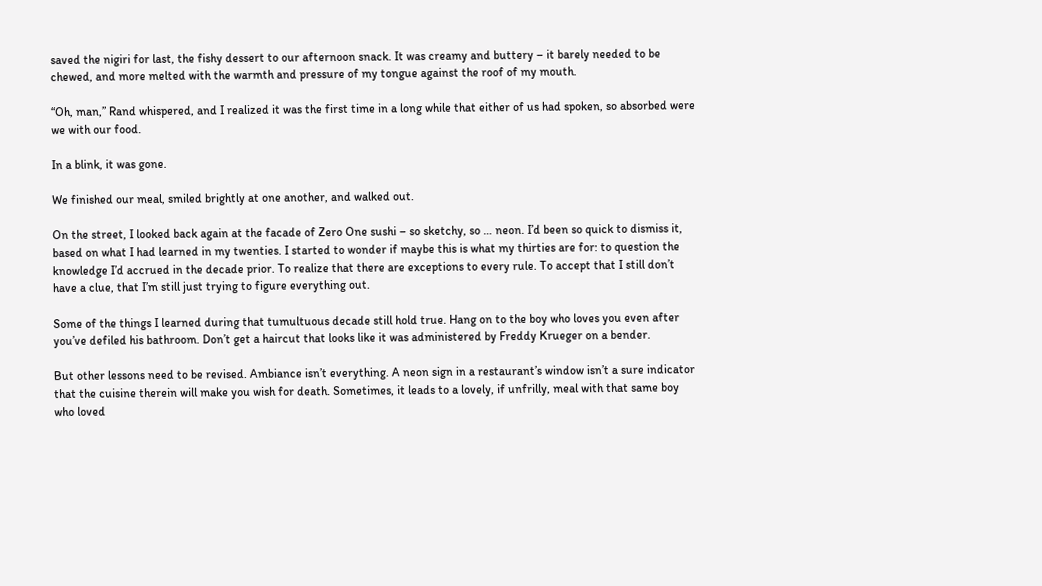saved the nigiri for last, the fishy dessert to our afternoon snack. It was creamy and buttery – it barely needed to be chewed, and more melted with the warmth and pressure of my tongue against the roof of my mouth.

“Oh, man,” Rand whispered, and I realized it was the first time in a long while that either of us had spoken, so absorbed were we with our food.

In a blink, it was gone.

We finished our meal, smiled brightly at one another, and walked out.

On the street, I looked back again at the facade of Zero One sushi – so sketchy, so … neon. I’d been so quick to dismiss it, based on what I had learned in my twenties. I started to wonder if maybe this is what my thirties are for: to question the knowledge I’d accrued in the decade prior. To realize that there are exceptions to every rule. To accept that I still don’t have a clue, that I’m still just trying to figure everything out.

Some of the things I learned during that tumultuous decade still hold true. Hang on to the boy who loves you even after you’ve defiled his bathroom. Don’t get a haircut that looks like it was administered by Freddy Krueger on a bender.

But other lessons need to be revised. Ambiance isn’t everything. A neon sign in a restaurant’s window isn’t a sure indicator that the cuisine therein will make you wish for death. Sometimes, it leads to a lovely, if unfrilly, meal with that same boy who loved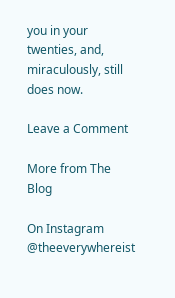you in your twenties, and, miraculously, still does now.

Leave a Comment

More from The Blog

On Instagram @theeverywhereist